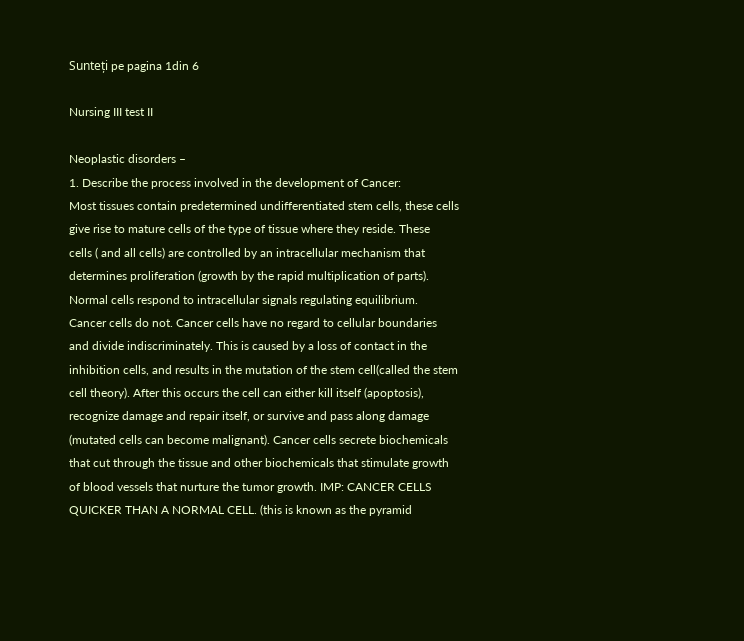Sunteți pe pagina 1din 6

Nursing III test II

Neoplastic disorders –
1. Describe the process involved in the development of Cancer:
Most tissues contain predetermined undifferentiated stem cells, these cells
give rise to mature cells of the type of tissue where they reside. These
cells ( and all cells) are controlled by an intracellular mechanism that
determines proliferation (growth by the rapid multiplication of parts).
Normal cells respond to intracellular signals regulating equilibrium.
Cancer cells do not. Cancer cells have no regard to cellular boundaries
and divide indiscriminately. This is caused by a loss of contact in the
inhibition cells, and results in the mutation of the stem cell(called the stem
cell theory). After this occurs the cell can either kill itself (apoptosis),
recognize damage and repair itself, or survive and pass along damage
(mutated cells can become malignant). Cancer cells secrete biochemicals
that cut through the tissue and other biochemicals that stimulate growth
of blood vessels that nurture the tumor growth. IMP: CANCER CELLS
QUICKER THAN A NORMAL CELL. (this is known as the pyramid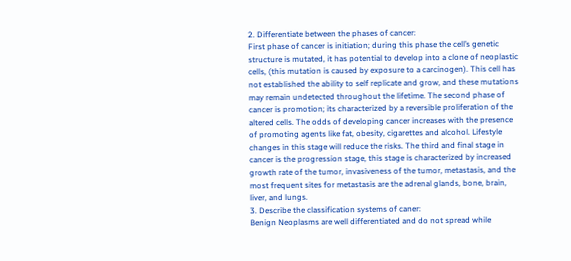2. Differentiate between the phases of cancer:
First phase of cancer is initiation; during this phase the cell’s genetic
structure is mutated, it has potential to develop into a clone of neoplastic
cells, (this mutation is caused by exposure to a carcinogen). This cell has
not established the ability to self replicate and grow, and these mutations
may remain undetected throughout the lifetime. The second phase of
cancer is promotion; its characterized by a reversible proliferation of the
altered cells. The odds of developing cancer increases with the presence
of promoting agents like fat, obesity, cigarettes and alcohol. Lifestyle
changes in this stage will reduce the risks. The third and final stage in
cancer is the progression stage, this stage is characterized by increased
growth rate of the tumor, invasiveness of the tumor, metastasis, and the
most frequent sites for metastasis are the adrenal glands, bone, brain,
liver, and lungs.
3. Describe the classification systems of caner:
Benign Neoplasms are well differentiated and do not spread while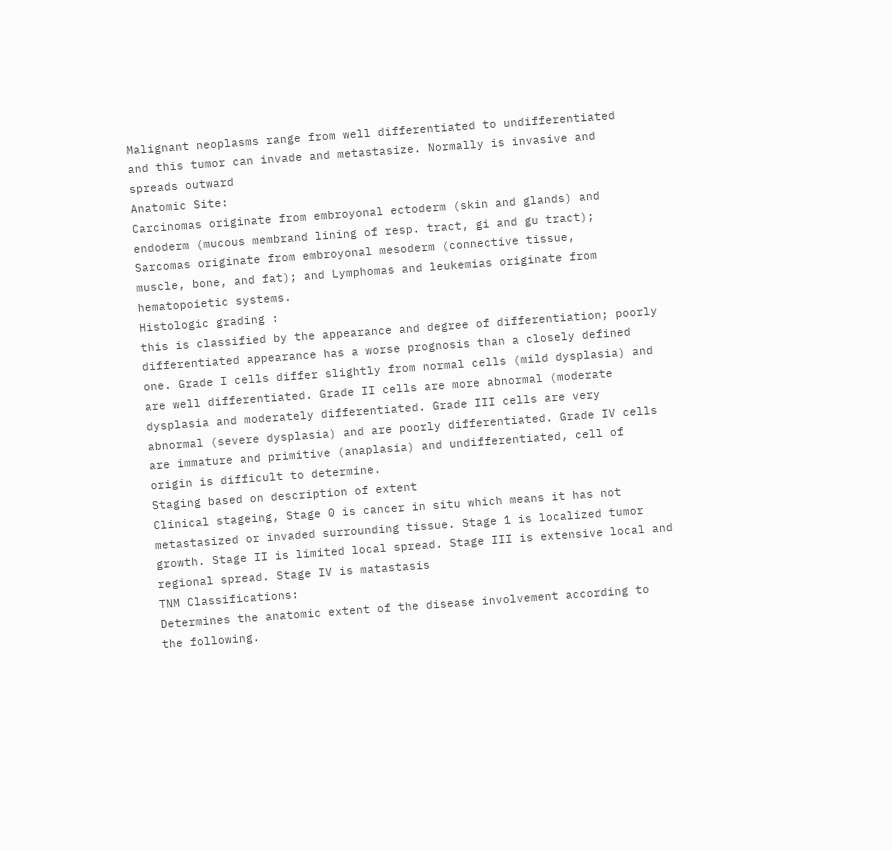Malignant neoplasms range from well differentiated to undifferentiated
and this tumor can invade and metastasize. Normally is invasive and
spreads outward
Anatomic Site:
Carcinomas originate from embroyonal ectoderm (skin and glands) and
endoderm (mucous membrand lining of resp. tract, gi and gu tract);
Sarcomas originate from embroyonal mesoderm (connective tissue,
muscle, bone, and fat); and Lymphomas and leukemias originate from
hematopoietic systems.
Histologic grading :
this is classified by the appearance and degree of differentiation; poorly
differentiated appearance has a worse prognosis than a closely defined
one. Grade I cells differ slightly from normal cells (mild dysplasia) and
are well differentiated. Grade II cells are more abnormal (moderate
dysplasia and moderately differentiated. Grade III cells are very
abnormal (severe dysplasia) and are poorly differentiated. Grade IV cells
are immature and primitive (anaplasia) and undifferentiated, cell of
origin is difficult to determine.
Staging based on description of extent
Clinical stageing, Stage 0 is cancer in situ which means it has not
metastasized or invaded surrounding tissue. Stage 1 is localized tumor
growth. Stage II is limited local spread. Stage III is extensive local and
regional spread. Stage IV is matastasis
TNM Classifications:
Determines the anatomic extent of the disease involvement according to
the following.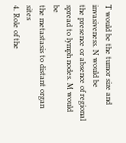T would be the tumor size and invasiveness. N would be
the presence or absence of regional spread to lymph nodes. M would be
the metastasis to distant organ sites
4. Role of the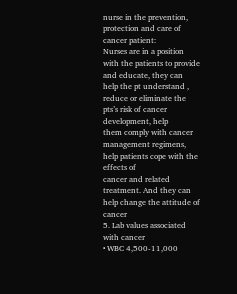nurse in the prevention, protection and care of cancer patient:
Nurses are in a position with the patients to provide and educate, they can
help the pt understand , reduce or eliminate the pts’s risk of cancer development, help
them comply with cancer management regimens, help patients cope with the effects of
cancer and related treatment. And they can help change the attitude of cancer
5. Lab values associated with cancer
• WBC 4,500-11,000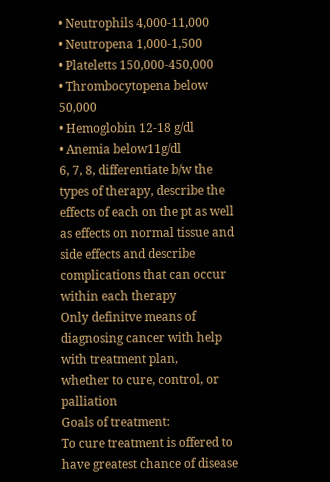• Neutrophils 4,000-11,000
• Neutropena 1,000-1,500
• Plateletts 150,000-450,000
• Thrombocytopena below 50,000
• Hemoglobin 12-18 g/dl
• Anemia below11g/dl
6, 7, 8, differentiate b/w the types of therapy, describe the effects of each on the pt as well
as effects on normal tissue and side effects and describe complications that can occur
within each therapy
Only definitve means of diagnosing cancer with help with treatment plan,
whether to cure, control, or palliation
Goals of treatment:
To cure treatment is offered to have greatest chance of disease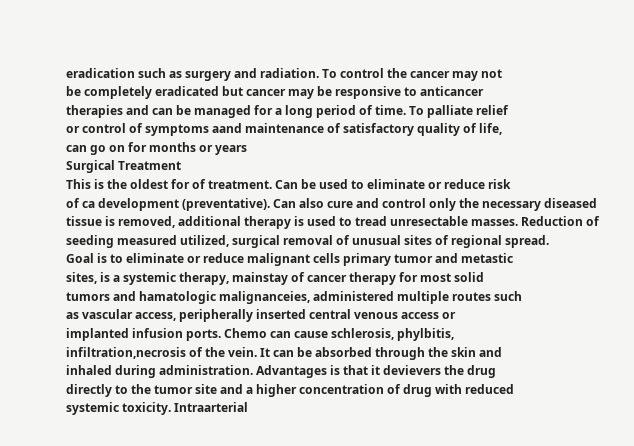eradication such as surgery and radiation. To control the cancer may not
be completely eradicated but cancer may be responsive to anticancer
therapies and can be managed for a long period of time. To palliate relief
or control of symptoms aand maintenance of satisfactory quality of life,
can go on for months or years
Surgical Treatment
This is the oldest for of treatment. Can be used to eliminate or reduce risk
of ca development (preventative). Can also cure and control only the necessary diseased
tissue is removed, additional therapy is used to tread unresectable masses. Reduction of
seeding measured utilized, surgical removal of unusual sites of regional spread.
Goal is to eliminate or reduce malignant cells primary tumor and metastic
sites, is a systemic therapy, mainstay of cancer therapy for most solid
tumors and hamatologic malignanceies, administered multiple routes such
as vascular access, peripherally inserted central venous access or
implanted infusion ports. Chemo can cause schlerosis, phylbitis,
infiltration,necrosis of the vein. It can be absorbed through the skin and
inhaled during administration. Advantages is that it devievers the drug
directly to the tumor site and a higher concentration of drug with reduced
systemic toxicity. Intraarterial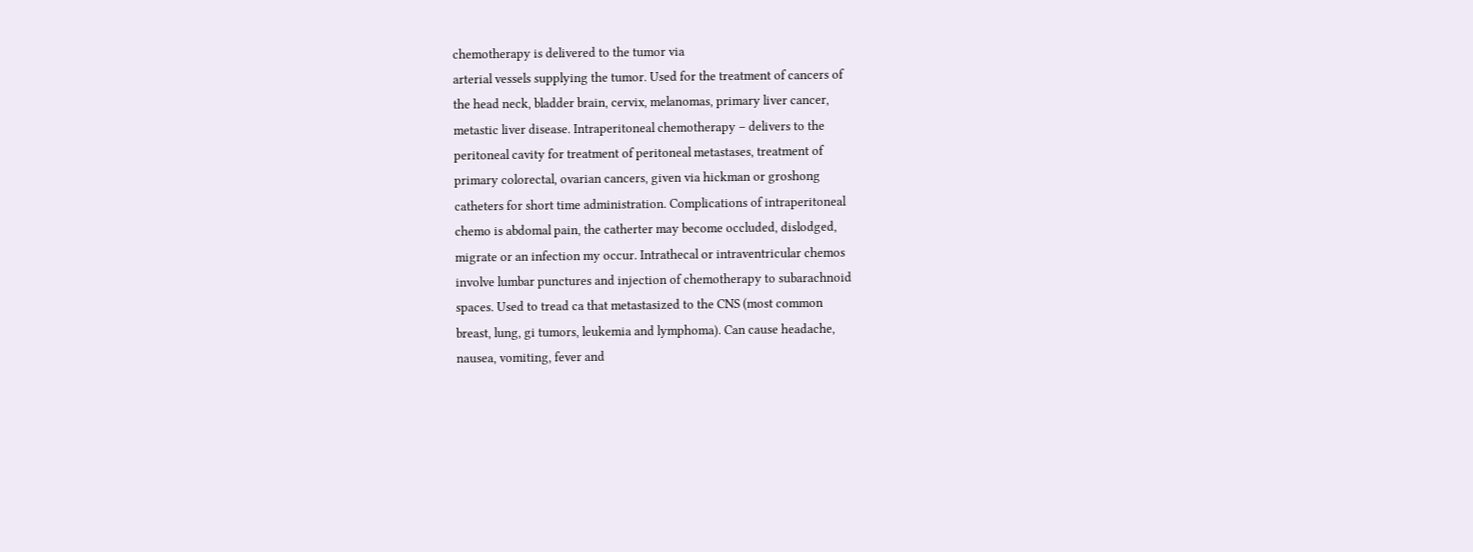chemotherapy is delivered to the tumor via
arterial vessels supplying the tumor. Used for the treatment of cancers of
the head neck, bladder brain, cervix, melanomas, primary liver cancer,
metastic liver disease. Intraperitoneal chemotherapy – delivers to the
peritoneal cavity for treatment of peritoneal metastases, treatment of
primary colorectal, ovarian cancers, given via hickman or groshong
catheters for short time administration. Complications of intraperitoneal
chemo is abdomal pain, the catherter may become occluded, dislodged,
migrate or an infection my occur. Intrathecal or intraventricular chemos
involve lumbar punctures and injection of chemotherapy to subarachnoid
spaces. Used to tread ca that metastasized to the CNS (most common
breast, lung, gi tumors, leukemia and lymphoma). Can cause headache,
nausea, vomiting, fever and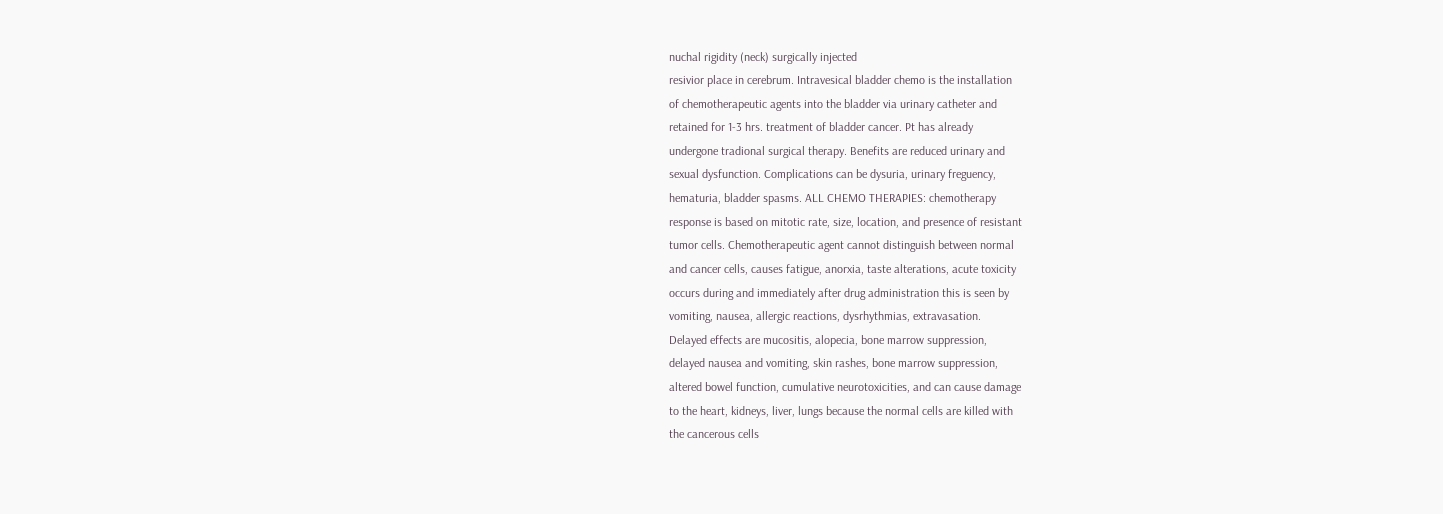nuchal rigidity (neck) surgically injected
resivior place in cerebrum. Intravesical bladder chemo is the installation
of chemotherapeutic agents into the bladder via urinary catheter and
retained for 1-3 hrs. treatment of bladder cancer. Pt has already
undergone tradional surgical therapy. Benefits are reduced urinary and
sexual dysfunction. Complications can be dysuria, urinary freguency,
hematuria, bladder spasms. ALL CHEMO THERAPIES: chemotherapy
response is based on mitotic rate, size, location, and presence of resistant
tumor cells. Chemotherapeutic agent cannot distinguish between normal
and cancer cells, causes fatigue, anorxia, taste alterations, acute toxicity
occurs during and immediately after drug administration this is seen by
vomiting, nausea, allergic reactions, dysrhythmias, extravasation.
Delayed effects are mucositis, alopecia, bone marrow suppression,
delayed nausea and vomiting, skin rashes, bone marrow suppression,
altered bowel function, cumulative neurotoxicities, and can cause damage
to the heart, kidneys, liver, lungs because the normal cells are killed with
the cancerous cells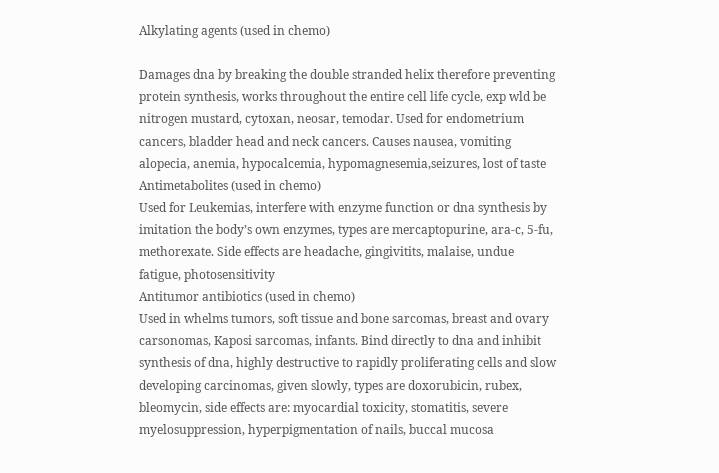Alkylating agents (used in chemo)

Damages dna by breaking the double stranded helix therefore preventing
protein synthesis, works throughout the entire cell life cycle, exp wld be
nitrogen mustard, cytoxan, neosar, temodar. Used for endometrium
cancers, bladder head and neck cancers. Causes nausea, vomiting
alopecia, anemia, hypocalcemia, hypomagnesemia,seizures, lost of taste
Antimetabolites (used in chemo)
Used for Leukemias, interfere with enzyme function or dna synthesis by
imitation the body’s own enzymes, types are mercaptopurine, ara-c, 5-fu,
methorexate. Side effects are headache, gingivitits, malaise, undue
fatigue, photosensitivity
Antitumor antibiotics (used in chemo)
Used in whelms tumors, soft tissue and bone sarcomas, breast and ovary
carsonomas, Kaposi sarcomas, infants. Bind directly to dna and inhibit
synthesis of dna, highly destructive to rapidly proliferating cells and slow
developing carcinomas, given slowly, types are doxorubicin, rubex,
bleomycin, side effects are: myocardial toxicity, stomatitis, severe
myelosuppression, hyperpigmentation of nails, buccal mucosa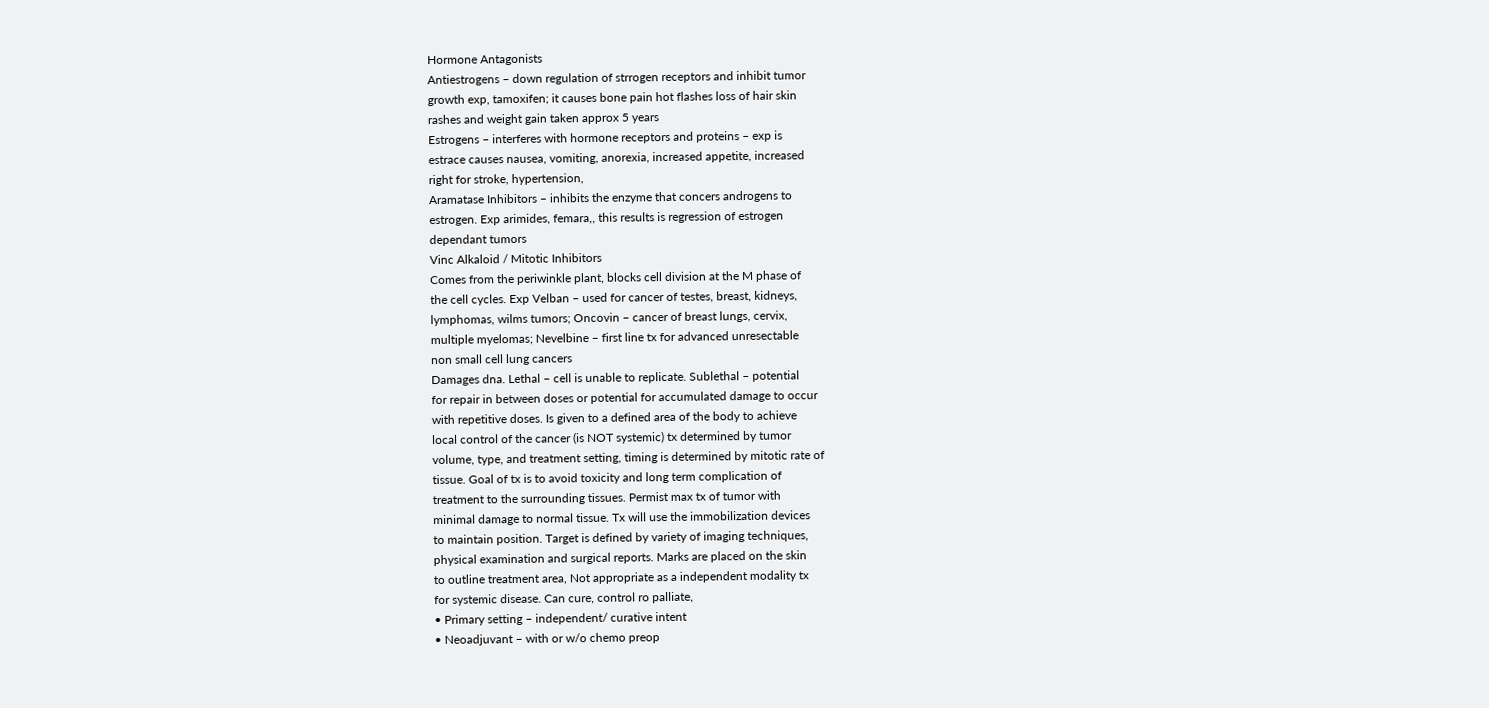Hormone Antagonists
Antiestrogens – down regulation of strrogen receptors and inhibit tumor
growth exp, tamoxifen; it causes bone pain hot flashes loss of hair skin
rashes and weight gain taken approx 5 years
Estrogens – interferes with hormone receptors and proteins – exp is
estrace causes nausea, vomiting, anorexia, increased appetite, increased
right for stroke, hypertension,
Aramatase Inhibitors – inhibits the enzyme that concers androgens to
estrogen. Exp arimides, femara,, this results is regression of estrogen
dependant tumors
Vinc Alkaloid / Mitotic Inhibitors
Comes from the periwinkle plant, blocks cell division at the M phase of
the cell cycles. Exp Velban – used for cancer of testes, breast, kidneys,
lymphomas, wilms tumors; Oncovin – cancer of breast lungs, cervix,
multiple myelomas; Nevelbine – first line tx for advanced unresectable
non small cell lung cancers
Damages dna. Lethal – cell is unable to replicate. Sublethal – potential
for repair in between doses or potential for accumulated damage to occur
with repetitive doses. Is given to a defined area of the body to achieve
local control of the cancer (is NOT systemic) tx determined by tumor
volume, type, and treatment setting, timing is determined by mitotic rate of
tissue. Goal of tx is to avoid toxicity and long term complication of
treatment to the surrounding tissues. Permist max tx of tumor with
minimal damage to normal tissue. Tx will use the immobilization devices
to maintain position. Target is defined by variety of imaging techniques,
physical examination and surgical reports. Marks are placed on the skin
to outline treatment area, Not appropriate as a independent modality tx
for systemic disease. Can cure, control ro palliate,
• Primary setting – independent/ curative intent
• Neoadjuvant – with or w/o chemo preop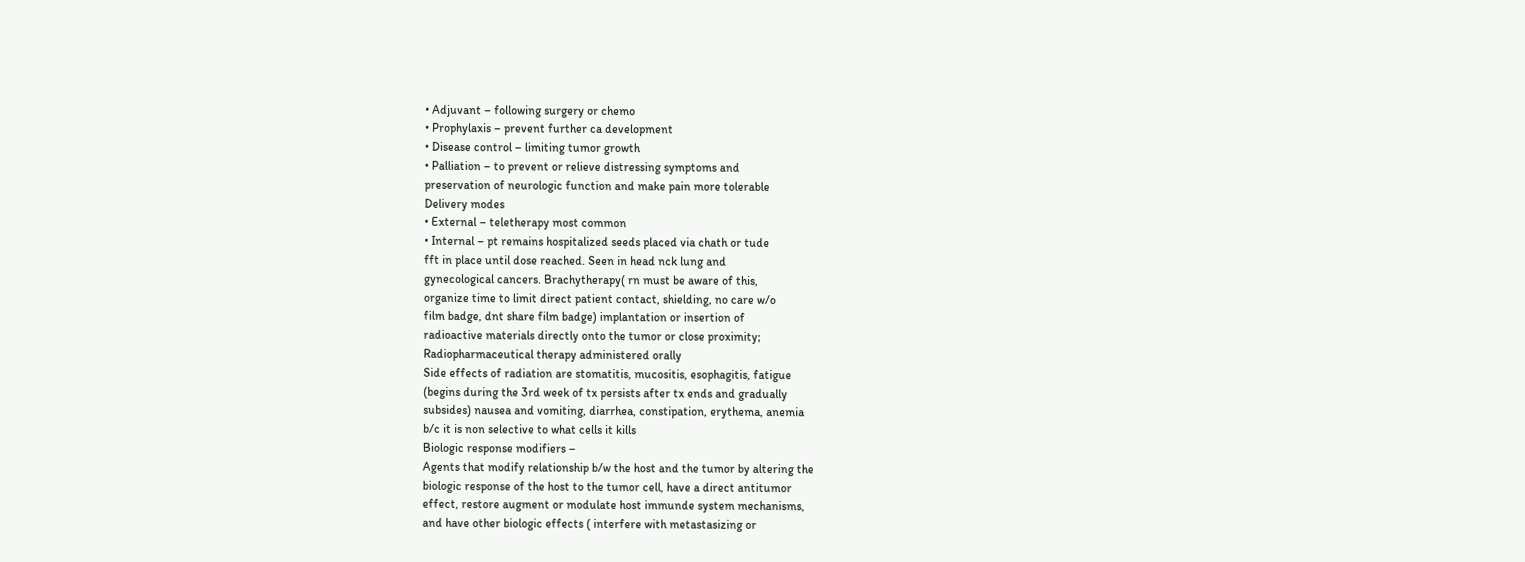• Adjuvant – following surgery or chemo
• Prophylaxis – prevent further ca development
• Disease control – limiting tumor growth
• Palliation – to prevent or relieve distressing symptoms and
preservation of neurologic function and make pain more tolerable
Delivery modes
• External – teletherapy most common
• Internal – pt remains hospitalized seeds placed via chath or tude
fft in place until dose reached. Seen in head nck lung and
gynecological cancers. Brachytherapy( rn must be aware of this,
organize time to limit direct patient contact, shielding, no care w/o
film badge, dnt share film badge) implantation or insertion of
radioactive materials directly onto the tumor or close proximity;
Radiopharmaceutical therapy administered orally
Side effects of radiation are stomatitis, mucositis, esophagitis, fatigue
(begins during the 3rd week of tx persists after tx ends and gradually
subsides) nausea and vomiting, diarrhea, constipation, erythema, anemia
b/c it is non selective to what cells it kills
Biologic response modifiers –
Agents that modify relationship b/w the host and the tumor by altering the
biologic response of the host to the tumor cell, have a direct antitumor
effect, restore augment or modulate host immunde system mechanisms,
and have other biologic effects ( interfere with metastasizing or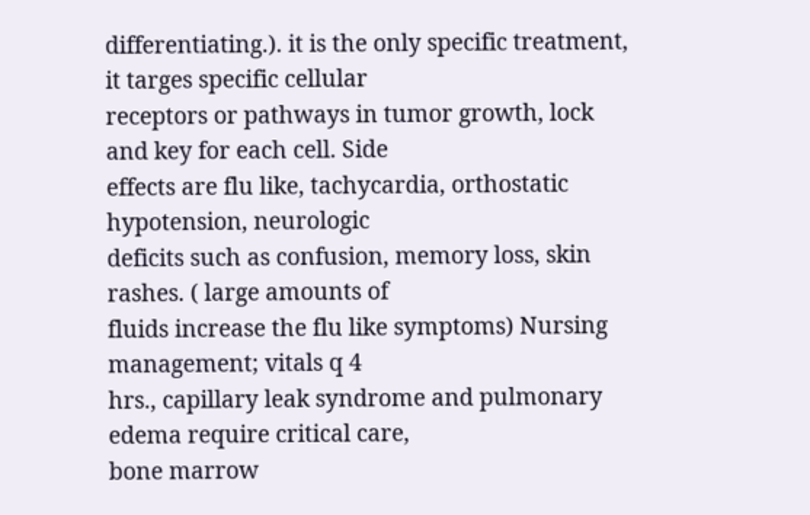differentiating.). it is the only specific treatment, it targes specific cellular
receptors or pathways in tumor growth, lock and key for each cell. Side
effects are flu like, tachycardia, orthostatic hypotension, neurologic
deficits such as confusion, memory loss, skin rashes. ( large amounts of
fluids increase the flu like symptoms) Nursing management; vitals q 4
hrs., capillary leak syndrome and pulmonary edema require critical care,
bone marrow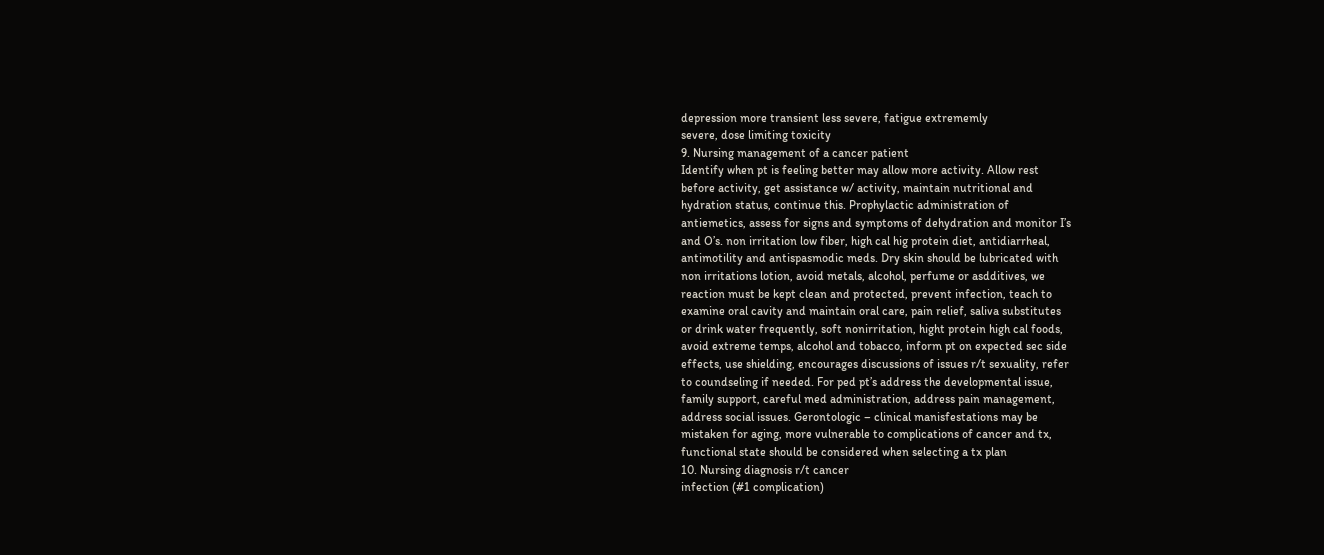depression more transient less severe, fatigue extrememly
severe, dose limiting toxicity
9. Nursing management of a cancer patient
Identify when pt is feeling better may allow more activity. Allow rest
before activity, get assistance w/ activity, maintain nutritional and
hydration status, continue this. Prophylactic administration of
antiemetics, assess for signs and symptoms of dehydration and monitor I’s
and O’s. non irritation low fiber, high cal hig protein diet, antidiarrheal,
antimotility and antispasmodic meds. Dry skin should be lubricated with
non irritations lotion, avoid metals, alcohol, perfume or asdditives, we
reaction must be kept clean and protected, prevent infection, teach to
examine oral cavity and maintain oral care, pain relief, saliva substitutes
or drink water frequently, soft nonirritation, hight protein high cal foods,
avoid extreme temps, alcohol and tobacco, inform pt on expected sec side
effects, use shielding, encourages discussions of issues r/t sexuality, refer
to coundseling if needed. For ped pt’s address the developmental issue,
family support, careful med administration, address pain management,
address social issues. Gerontologic – clinical manisfestations may be
mistaken for aging, more vulnerable to complications of cancer and tx,
functional state should be considered when selecting a tx plan
10. Nursing diagnosis r/t cancer
infection (#1 complication)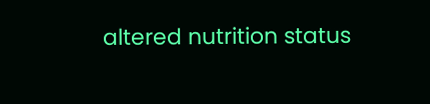altered nutrition status